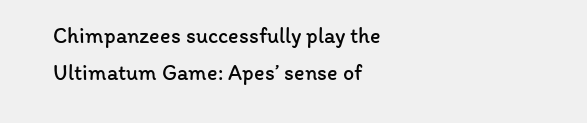Chimpanzees successfully play the Ultimatum Game: Apes’ sense of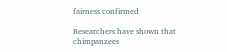fairness confirmed

Researchers have shown that chimpanzees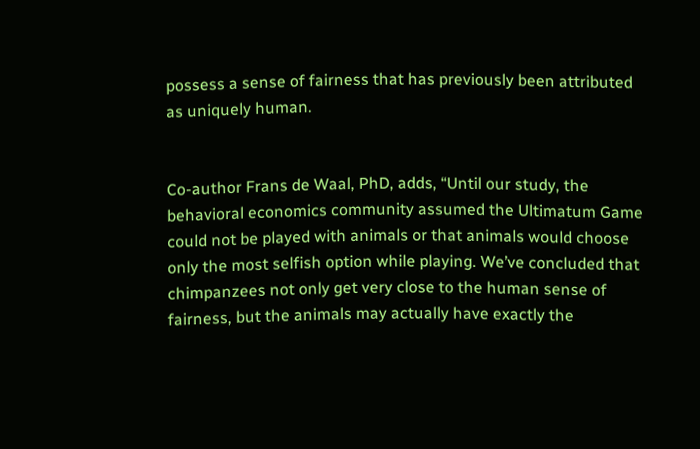possess a sense of fairness that has previously been attributed as uniquely human.


Co-author Frans de Waal, PhD, adds, “Until our study, the behavioral economics community assumed the Ultimatum Game could not be played with animals or that animals would choose only the most selfish option while playing. We’ve concluded that chimpanzees not only get very close to the human sense of fairness, but the animals may actually have exactly the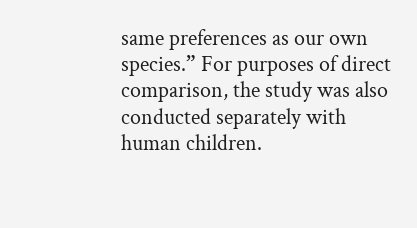same preferences as our own species.” For purposes of direct comparison, the study was also conducted separately with human children.